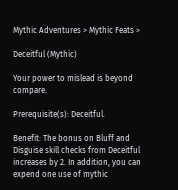Mythic Adventures > Mythic Feats >

Deceitful (Mythic)

Your power to mislead is beyond compare.

Prerequisite(s): Deceitful.

Benefit: The bonus on Bluff and Disguise skill checks from Deceitful increases by 2. In addition, you can expend one use of mythic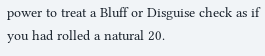power to treat a Bluff or Disguise check as if you had rolled a natural 20.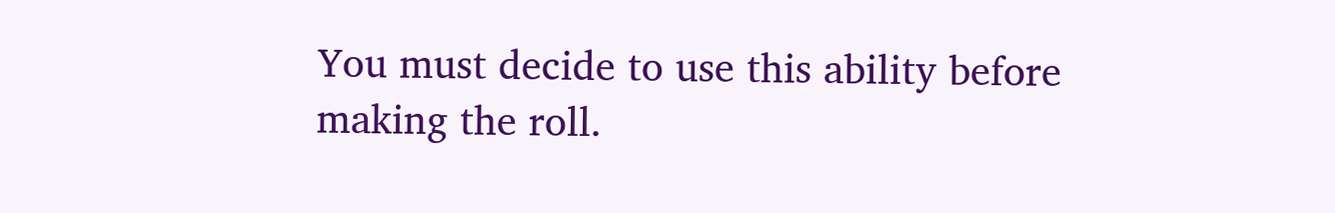You must decide to use this ability before making the roll.